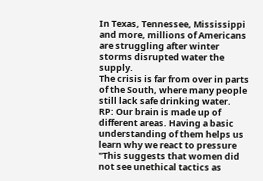In Texas, Tennessee, Mississippi and more, millions of Americans are struggling after winter storms disrupted water the supply.
The crisis is far from over in parts of the South, where many people still lack safe drinking water.
RP: Our brain is made up of different areas. Having a basic understanding of them helps us learn why we react to pressure
"This suggests that women did not see unethical tactics as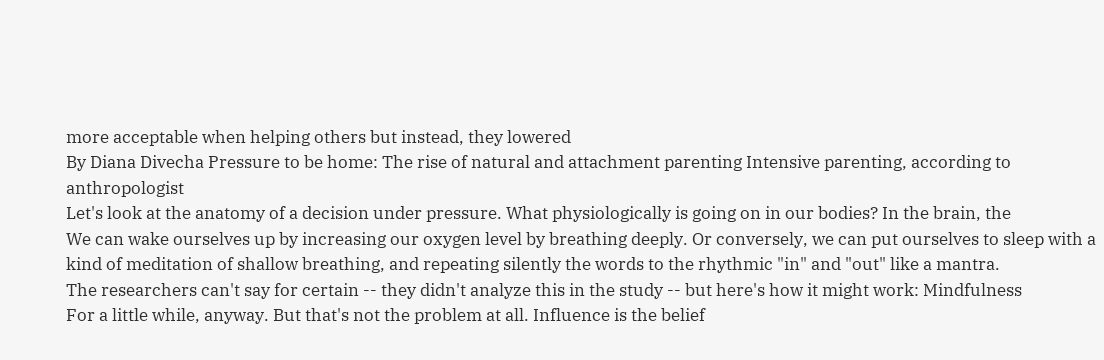more acceptable when helping others but instead, they lowered
By Diana Divecha Pressure to be home: The rise of natural and attachment parenting Intensive parenting, according to anthropologist
Let's look at the anatomy of a decision under pressure. What physiologically is going on in our bodies? In the brain, the
We can wake ourselves up by increasing our oxygen level by breathing deeply. Or conversely, we can put ourselves to sleep with a kind of meditation of shallow breathing, and repeating silently the words to the rhythmic "in" and "out" like a mantra.
The researchers can't say for certain -- they didn't analyze this in the study -- but here's how it might work: Mindfulness
For a little while, anyway. But that's not the problem at all. Influence is the belief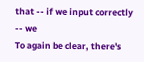that -- if we input correctly -- we
To again be clear, there's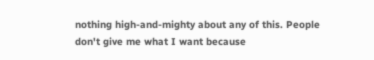nothing high-and-mighty about any of this. People don't give me what I want because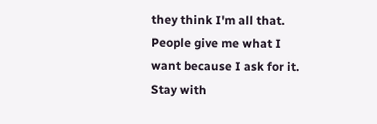they think I'm all that. People give me what I want because I ask for it. Stay with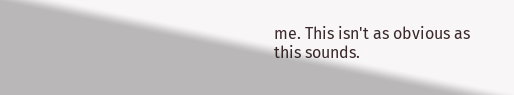me. This isn't as obvious as this sounds.